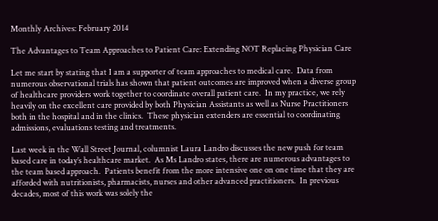Monthly Archives: February 2014

The Advantages to Team Approaches to Patient Care: Extending NOT Replacing Physician Care

Let me start by stating that I am a supporter of team approaches to medical care.  Data from numerous observational trials has shown that patient outcomes are improved when a diverse group of healthcare providers work together to coordinate overall patient care.  In my practice, we rely heavily on the excellent care provided by both Physician Assistants as well as Nurse Practitioners both in the hospital and in the clinics.  These physician extenders are essential to coordinating admissions, evaluations testing and treatments.

Last week in the Wall Street Journal, columnist Laura Landro discusses the new push for team based care in today’s healthcare market.  As Ms Landro states, there are numerous advantages to the team based approach.  Patients benefit from the more intensive one on one time that they are afforded with nutritionists, pharmacists, nurses and other advanced practitioners.  In previous decades, most of this work was solely the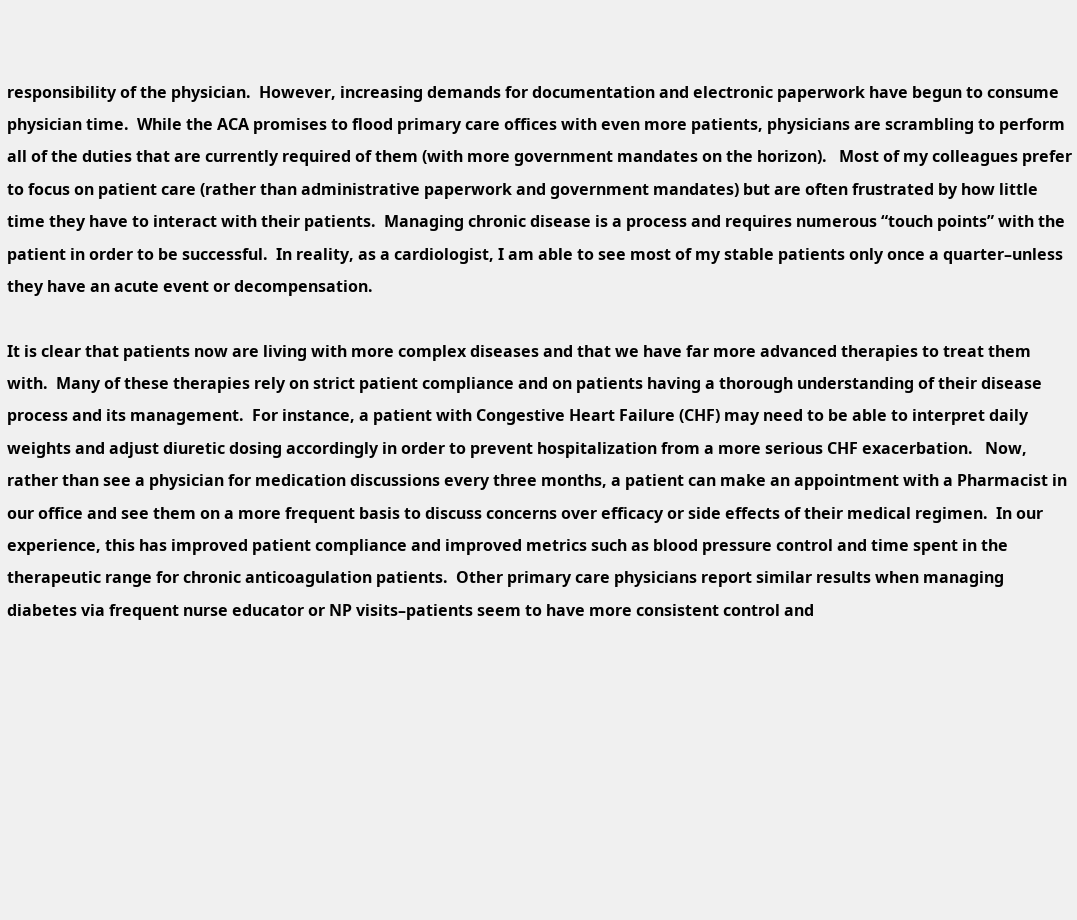responsibility of the physician.  However, increasing demands for documentation and electronic paperwork have begun to consume physician time.  While the ACA promises to flood primary care offices with even more patients, physicians are scrambling to perform all of the duties that are currently required of them (with more government mandates on the horizon).   Most of my colleagues prefer to focus on patient care (rather than administrative paperwork and government mandates) but are often frustrated by how little time they have to interact with their patients.  Managing chronic disease is a process and requires numerous “touch points” with the patient in order to be successful.  In reality, as a cardiologist, I am able to see most of my stable patients only once a quarter–unless they have an acute event or decompensation.

It is clear that patients now are living with more complex diseases and that we have far more advanced therapies to treat them with.  Many of these therapies rely on strict patient compliance and on patients having a thorough understanding of their disease process and its management.  For instance, a patient with Congestive Heart Failure (CHF) may need to be able to interpret daily weights and adjust diuretic dosing accordingly in order to prevent hospitalization from a more serious CHF exacerbation.   Now, rather than see a physician for medication discussions every three months, a patient can make an appointment with a Pharmacist in our office and see them on a more frequent basis to discuss concerns over efficacy or side effects of their medical regimen.  In our experience, this has improved patient compliance and improved metrics such as blood pressure control and time spent in the therapeutic range for chronic anticoagulation patients.  Other primary care physicians report similar results when managing diabetes via frequent nurse educator or NP visits–patients seem to have more consistent control and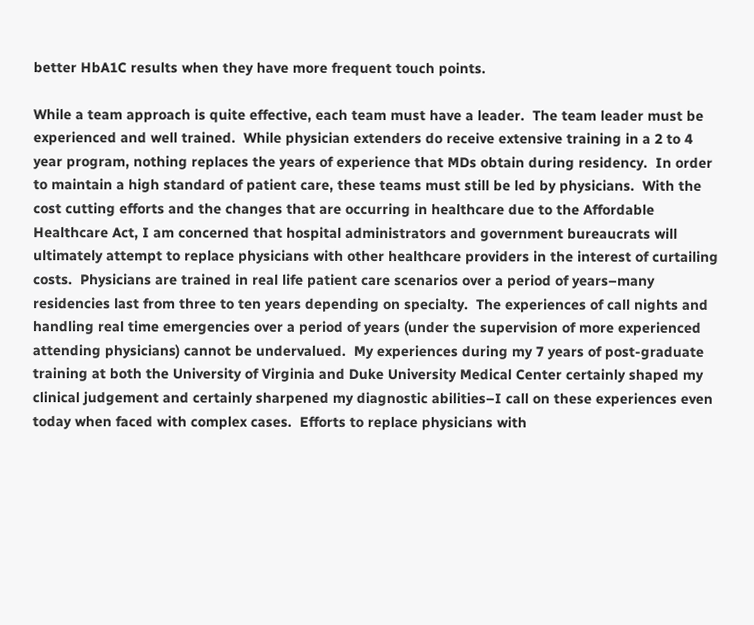better HbA1C results when they have more frequent touch points.

While a team approach is quite effective, each team must have a leader.  The team leader must be experienced and well trained.  While physician extenders do receive extensive training in a 2 to 4 year program, nothing replaces the years of experience that MDs obtain during residency.  In order to maintain a high standard of patient care, these teams must still be led by physicians.  With the cost cutting efforts and the changes that are occurring in healthcare due to the Affordable Healthcare Act, I am concerned that hospital administrators and government bureaucrats will ultimately attempt to replace physicians with other healthcare providers in the interest of curtailing costs.  Physicians are trained in real life patient care scenarios over a period of years–many residencies last from three to ten years depending on specialty.  The experiences of call nights and handling real time emergencies over a period of years (under the supervision of more experienced attending physicians) cannot be undervalued.  My experiences during my 7 years of post-graduate training at both the University of Virginia and Duke University Medical Center certainly shaped my clinical judgement and certainly sharpened my diagnostic abilities–I call on these experiences even today when faced with complex cases.  Efforts to replace physicians with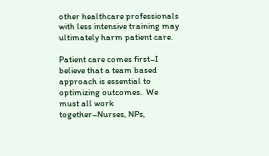other healthcare professionals with less intensive training may ultimately harm patient care.

Patient care comes first–I believe that a team based approach is essential to optimizing outcomes.  We must all work together–Nurses, NPs,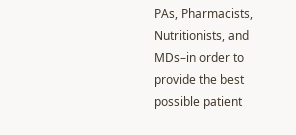PAs, Pharmacists, Nutritionists, and MDs–in order to provide the best possible patient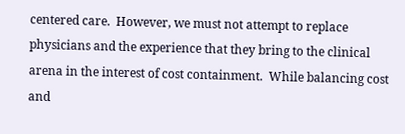centered care.  However, we must not attempt to replace physicians and the experience that they bring to the clinical arena in the interest of cost containment.  While balancing cost and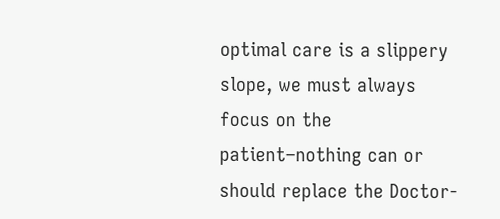optimal care is a slippery slope, we must always focus on the patient–nothing can or should replace the Doctor-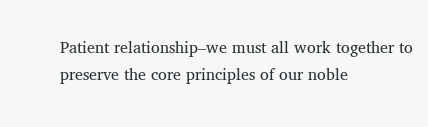Patient relationship–we must all work together to preserve the core principles of our noble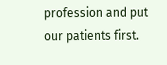profession and put our patients first.